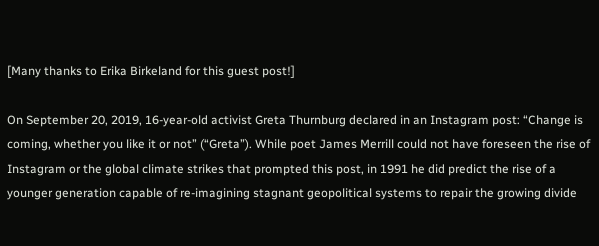[Many thanks to Erika Birkeland for this guest post!]

On September 20, 2019, 16-year-old activist Greta Thurnburg declared in an Instagram post: “Change is coming, whether you like it or not” (“Greta”). While poet James Merrill could not have foreseen the rise of Instagram or the global climate strikes that prompted this post, in 1991 he did predict the rise of a younger generation capable of re-imagining stagnant geopolitical systems to repair the growing divide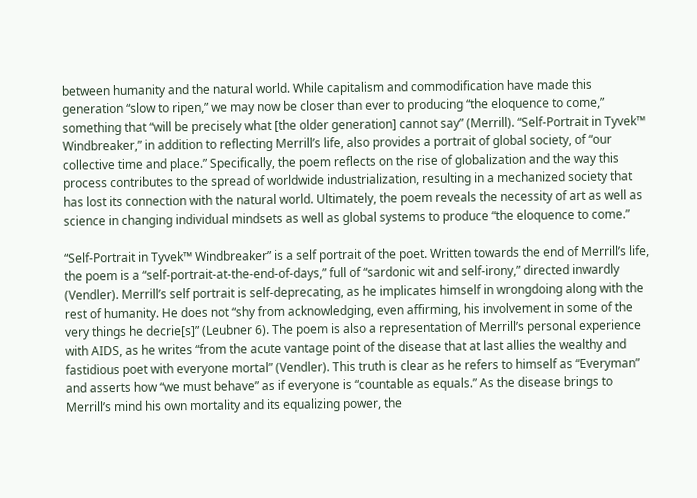between humanity and the natural world. While capitalism and commodification have made this generation “slow to ripen,” we may now be closer than ever to producing “the eloquence to come,” something that “will be precisely what [the older generation] cannot say” (Merrill). “Self-Portrait in Tyvek™ Windbreaker,” in addition to reflecting Merrill’s life, also provides a portrait of global society, of “our collective time and place.” Specifically, the poem reflects on the rise of globalization and the way this process contributes to the spread of worldwide industrialization, resulting in a mechanized society that has lost its connection with the natural world. Ultimately, the poem reveals the necessity of art as well as science in changing individual mindsets as well as global systems to produce “the eloquence to come.”

“Self-Portrait in Tyvek™ Windbreaker” is a self portrait of the poet. Written towards the end of Merrill’s life, the poem is a “self-portrait-at-the-end-of-days,” full of “sardonic wit and self-irony,” directed inwardly (Vendler). Merrill’s self portrait is self-deprecating, as he implicates himself in wrongdoing along with the rest of humanity. He does not “shy from acknowledging, even affirming, his involvement in some of the very things he decrie[s]” (Leubner 6). The poem is also a representation of Merrill’s personal experience with AIDS, as he writes “from the acute vantage point of the disease that at last allies the wealthy and fastidious poet with everyone mortal” (Vendler). This truth is clear as he refers to himself as “Everyman” and asserts how “we must behave” as if everyone is “countable as equals.” As the disease brings to Merrill’s mind his own mortality and its equalizing power, the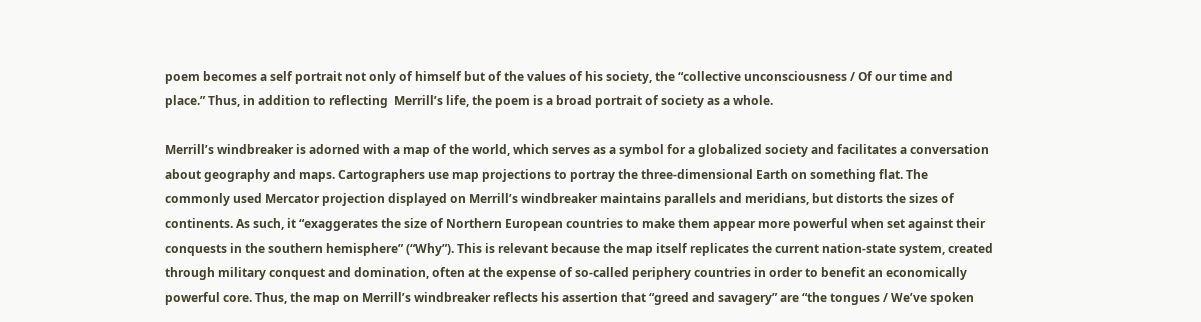poem becomes a self portrait not only of himself but of the values of his society, the “collective unconsciousness / Of our time and place.” Thus, in addition to reflecting  Merrill’s life, the poem is a broad portrait of society as a whole.

Merrill’s windbreaker is adorned with a map of the world, which serves as a symbol for a globalized society and facilitates a conversation about geography and maps. Cartographers use map projections to portray the three-dimensional Earth on something flat. The commonly used Mercator projection displayed on Merrill’s windbreaker maintains parallels and meridians, but distorts the sizes of continents. As such, it “exaggerates the size of Northern European countries to make them appear more powerful when set against their conquests in the southern hemisphere” (“Why”). This is relevant because the map itself replicates the current nation-state system, created through military conquest and domination, often at the expense of so-called periphery countries in order to benefit an economically powerful core. Thus, the map on Merrill’s windbreaker reflects his assertion that “greed and savagery” are “the tongues / We’ve spoken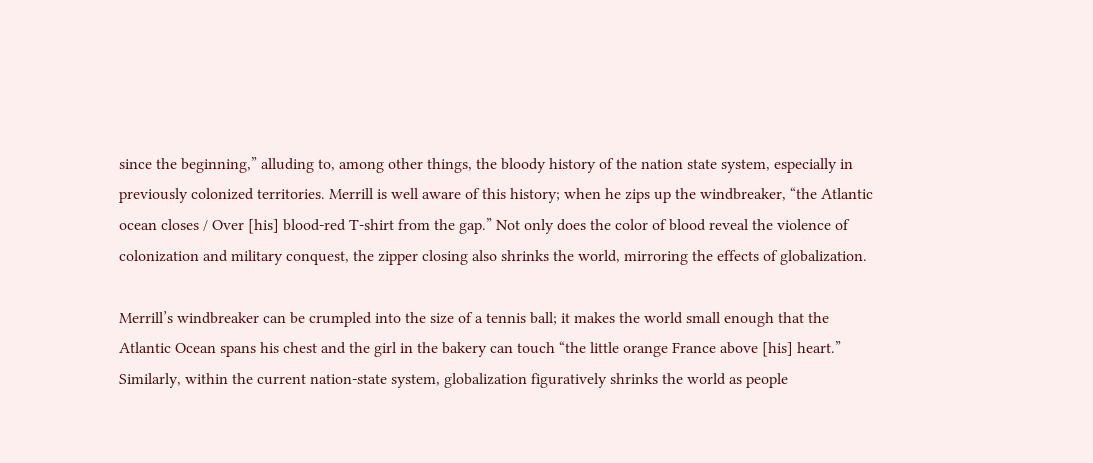since the beginning,” alluding to, among other things, the bloody history of the nation state system, especially in previously colonized territories. Merrill is well aware of this history; when he zips up the windbreaker, “the Atlantic ocean closes / Over [his] blood-red T-shirt from the gap.” Not only does the color of blood reveal the violence of colonization and military conquest, the zipper closing also shrinks the world, mirroring the effects of globalization.

Merrill’s windbreaker can be crumpled into the size of a tennis ball; it makes the world small enough that the Atlantic Ocean spans his chest and the girl in the bakery can touch “the little orange France above [his] heart.” Similarly, within the current nation-state system, globalization figuratively shrinks the world as people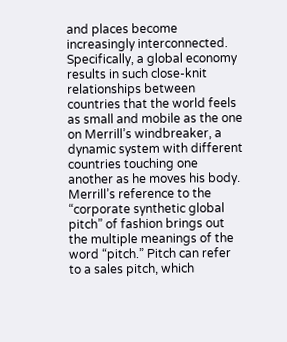and places become increasingly interconnected. Specifically, a global economy results in such close-knit relationships between countries that the world feels as small and mobile as the one on Merrill’s windbreaker, a dynamic system with different countries touching one another as he moves his body. Merrill’s reference to the “corporate synthetic global pitch” of fashion brings out the multiple meanings of the word “pitch.” Pitch can refer to a sales pitch, which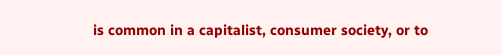is common in a capitalist, consumer society, or to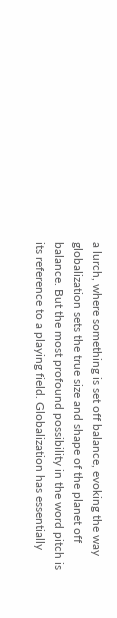a lurch, where something is set off balance, evoking the way globalization sets the true size and shape of the planet off balance. But the most profound possibility in the word pitch is its reference to a playing field. Globalization has essentially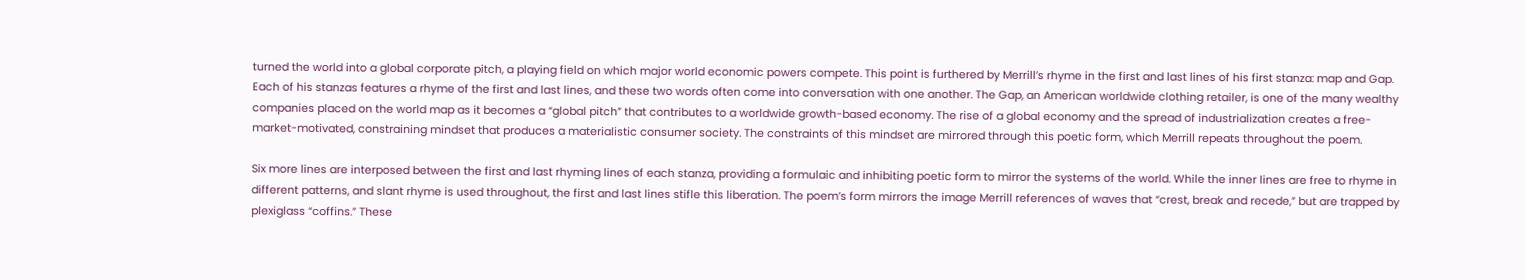turned the world into a global corporate pitch, a playing field on which major world economic powers compete. This point is furthered by Merrill’s rhyme in the first and last lines of his first stanza: map and Gap. Each of his stanzas features a rhyme of the first and last lines, and these two words often come into conversation with one another. The Gap, an American worldwide clothing retailer, is one of the many wealthy companies placed on the world map as it becomes a “global pitch” that contributes to a worldwide growth-based economy. The rise of a global economy and the spread of industrialization creates a free-market-motivated, constraining mindset that produces a materialistic consumer society. The constraints of this mindset are mirrored through this poetic form, which Merrill repeats throughout the poem.

Six more lines are interposed between the first and last rhyming lines of each stanza, providing a formulaic and inhibiting poetic form to mirror the systems of the world. While the inner lines are free to rhyme in different patterns, and slant rhyme is used throughout, the first and last lines stifle this liberation. The poem’s form mirrors the image Merrill references of waves that “crest, break and recede,” but are trapped by plexiglass “coffins.” These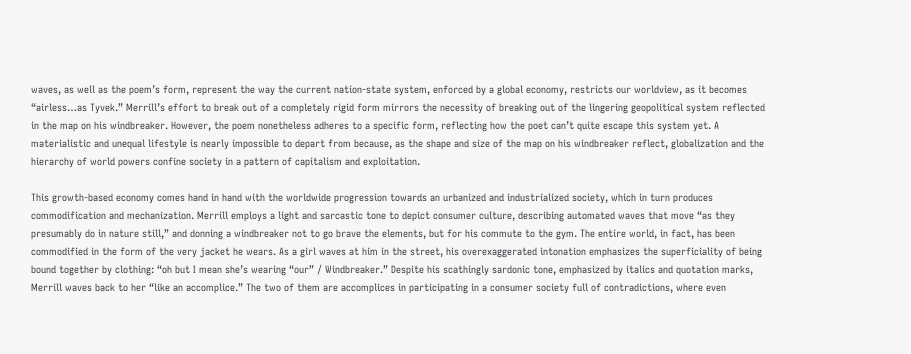waves, as well as the poem’s form, represent the way the current nation-state system, enforced by a global economy, restricts our worldview, as it becomes “airless…as Tyvek.” Merrill’s effort to break out of a completely rigid form mirrors the necessity of breaking out of the lingering geopolitical system reflected in the map on his windbreaker. However, the poem nonetheless adheres to a specific form, reflecting how the poet can’t quite escape this system yet. A materialistic and unequal lifestyle is nearly impossible to depart from because, as the shape and size of the map on his windbreaker reflect, globalization and the hierarchy of world powers confine society in a pattern of capitalism and exploitation.

This growth-based economy comes hand in hand with the worldwide progression towards an urbanized and industrialized society, which in turn produces commodification and mechanization. Merrill employs a light and sarcastic tone to depict consumer culture, describing automated waves that move “as they presumably do in nature still,” and donning a windbreaker not to go brave the elements, but for his commute to the gym. The entire world, in fact, has been commodified in the form of the very jacket he wears. As a girl waves at him in the street, his overexaggerated intonation emphasizes the superficiality of being bound together by clothing: “oh but I mean she’s wearing “our” / Windbreaker.” Despite his scathingly sardonic tone, emphasized by italics and quotation marks, Merrill waves back to her “like an accomplice.” The two of them are accomplices in participating in a consumer society full of contradictions, where even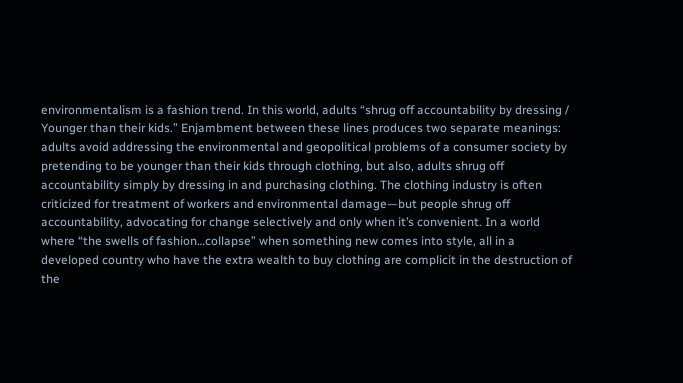environmentalism is a fashion trend. In this world, adults “shrug off accountability by dressing / Younger than their kids.” Enjambment between these lines produces two separate meanings: adults avoid addressing the environmental and geopolitical problems of a consumer society by pretending to be younger than their kids through clothing, but also, adults shrug off accountability simply by dressing in and purchasing clothing. The clothing industry is often criticized for treatment of workers and environmental damage—but people shrug off accountability, advocating for change selectively and only when it’s convenient. In a world where “the swells of fashion…collapse” when something new comes into style, all in a developed country who have the extra wealth to buy clothing are complicit in the destruction of the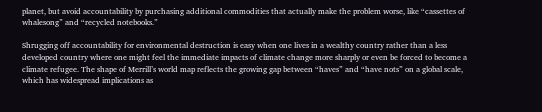planet, but avoid accountability by purchasing additional commodities that actually make the problem worse, like “cassettes of whalesong” and “recycled notebooks.”

Shrugging off accountability for environmental destruction is easy when one lives in a wealthy country rather than a less developed country where one might feel the immediate impacts of climate change more sharply or even be forced to become a climate refugee. The shape of Merrill’s world map reflects the growing gap between “haves” and “have nots” on a global scale, which has widespread implications as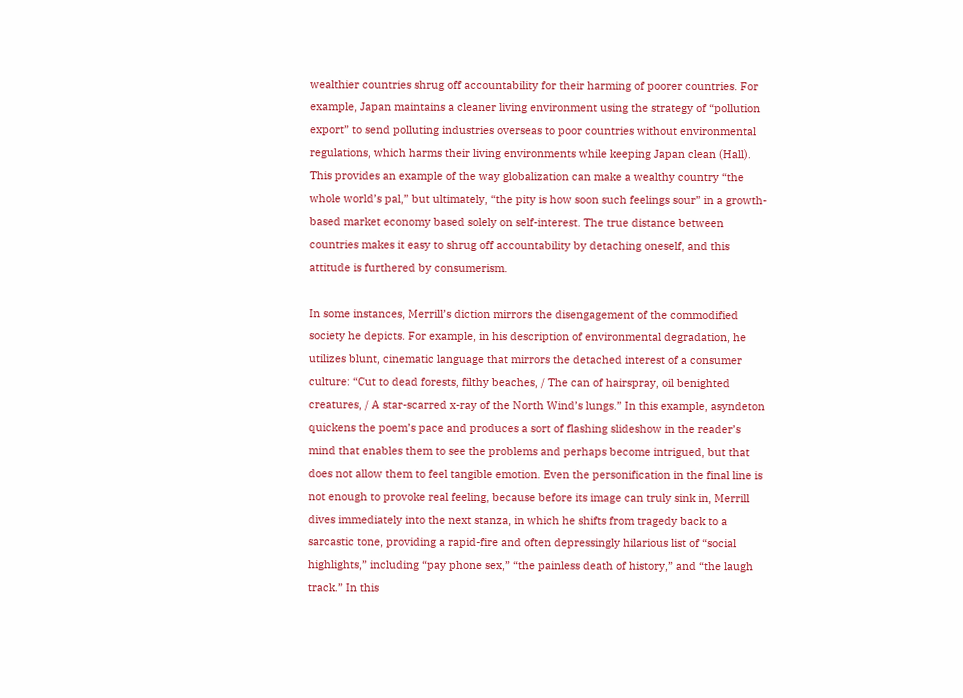wealthier countries shrug off accountability for their harming of poorer countries. For example, Japan maintains a cleaner living environment using the strategy of “pollution export” to send polluting industries overseas to poor countries without environmental regulations, which harms their living environments while keeping Japan clean (Hall). This provides an example of the way globalization can make a wealthy country “the whole world’s pal,” but ultimately, “the pity is how soon such feelings sour” in a growth-based market economy based solely on self-interest. The true distance between countries makes it easy to shrug off accountability by detaching oneself, and this attitude is furthered by consumerism.

In some instances, Merrill’s diction mirrors the disengagement of the commodified society he depicts. For example, in his description of environmental degradation, he utilizes blunt, cinematic language that mirrors the detached interest of a consumer culture: “Cut to dead forests, filthy beaches, / The can of hairspray, oil benighted creatures, / A star-scarred x-ray of the North Wind’s lungs.” In this example, asyndeton quickens the poem’s pace and produces a sort of flashing slideshow in the reader’s mind that enables them to see the problems and perhaps become intrigued, but that does not allow them to feel tangible emotion. Even the personification in the final line is not enough to provoke real feeling, because before its image can truly sink in, Merrill dives immediately into the next stanza, in which he shifts from tragedy back to a sarcastic tone, providing a rapid-fire and often depressingly hilarious list of “social highlights,” including “pay phone sex,” “the painless death of history,” and “the laugh track.” In this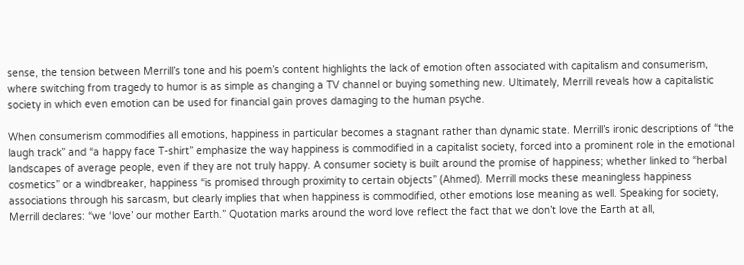sense, the tension between Merrill’s tone and his poem’s content highlights the lack of emotion often associated with capitalism and consumerism, where switching from tragedy to humor is as simple as changing a TV channel or buying something new. Ultimately, Merrill reveals how a capitalistic society in which even emotion can be used for financial gain proves damaging to the human psyche.

When consumerism commodifies all emotions, happiness in particular becomes a stagnant rather than dynamic state. Merrill’s ironic descriptions of “the laugh track” and “a happy face T-shirt” emphasize the way happiness is commodified in a capitalist society, forced into a prominent role in the emotional landscapes of average people, even if they are not truly happy. A consumer society is built around the promise of happiness; whether linked to “herbal cosmetics” or a windbreaker, happiness “is promised through proximity to certain objects” (Ahmed). Merrill mocks these meaningless happiness associations through his sarcasm, but clearly implies that when happiness is commodified, other emotions lose meaning as well. Speaking for society, Merrill declares: “we ‘love’ our mother Earth.” Quotation marks around the word love reflect the fact that we don’t love the Earth at all,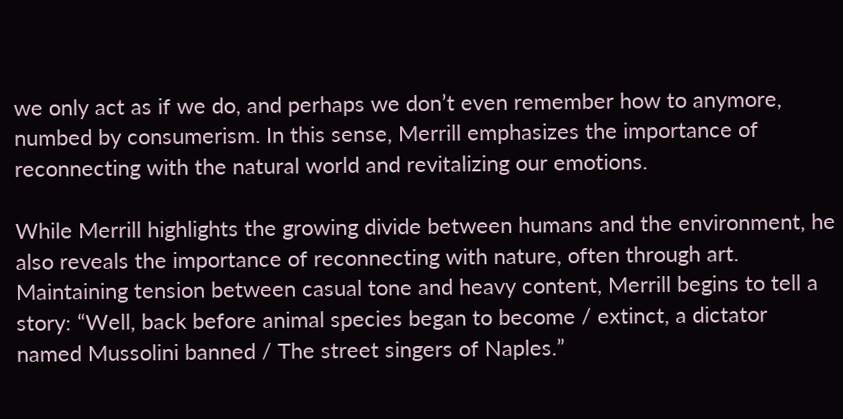we only act as if we do, and perhaps we don’t even remember how to anymore, numbed by consumerism. In this sense, Merrill emphasizes the importance of reconnecting with the natural world and revitalizing our emotions.

While Merrill highlights the growing divide between humans and the environment, he also reveals the importance of reconnecting with nature, often through art. Maintaining tension between casual tone and heavy content, Merrill begins to tell a story: “Well, back before animal species began to become / extinct, a dictator named Mussolini banned / The street singers of Naples.”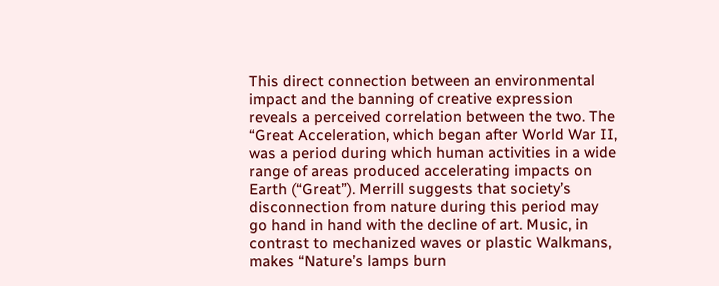This direct connection between an environmental impact and the banning of creative expression reveals a perceived correlation between the two. The “Great Acceleration, which began after World War II, was a period during which human activities in a wide range of areas produced accelerating impacts on Earth (“Great”). Merrill suggests that society’s disconnection from nature during this period may go hand in hand with the decline of art. Music, in contrast to mechanized waves or plastic Walkmans, makes “Nature’s lamps burn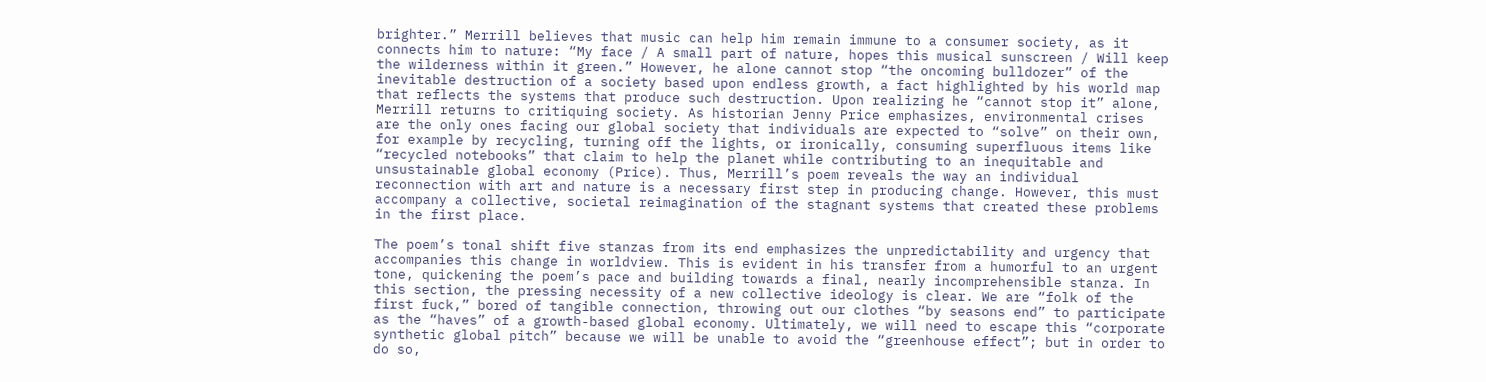brighter.” Merrill believes that music can help him remain immune to a consumer society, as it connects him to nature: “My face / A small part of nature, hopes this musical sunscreen / Will keep the wilderness within it green.” However, he alone cannot stop “the oncoming bulldozer” of the inevitable destruction of a society based upon endless growth, a fact highlighted by his world map that reflects the systems that produce such destruction. Upon realizing he “cannot stop it” alone, Merrill returns to critiquing society. As historian Jenny Price emphasizes, environmental crises are the only ones facing our global society that individuals are expected to “solve” on their own, for example by recycling, turning off the lights, or ironically, consuming superfluous items like “recycled notebooks” that claim to help the planet while contributing to an inequitable and unsustainable global economy (Price). Thus, Merrill’s poem reveals the way an individual reconnection with art and nature is a necessary first step in producing change. However, this must accompany a collective, societal reimagination of the stagnant systems that created these problems in the first place.

The poem’s tonal shift five stanzas from its end emphasizes the unpredictability and urgency that accompanies this change in worldview. This is evident in his transfer from a humorful to an urgent tone, quickening the poem’s pace and building towards a final, nearly incomprehensible stanza. In this section, the pressing necessity of a new collective ideology is clear. We are “folk of the first fuck,” bored of tangible connection, throwing out our clothes “by seasons end” to participate as the “haves” of a growth-based global economy. Ultimately, we will need to escape this “corporate synthetic global pitch” because we will be unable to avoid the “greenhouse effect”; but in order to do so,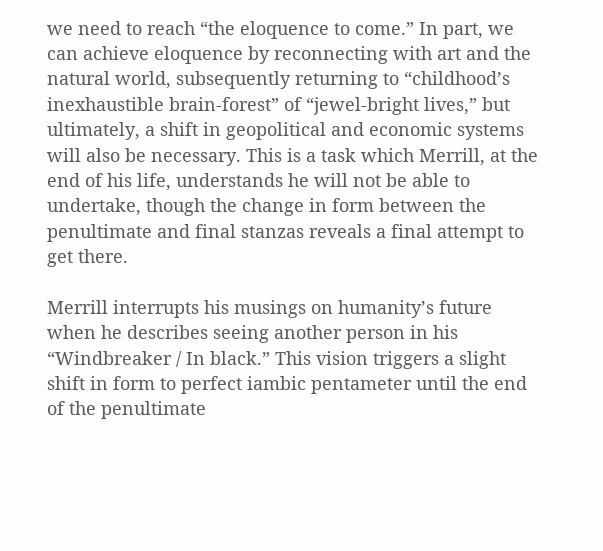we need to reach “the eloquence to come.” In part, we can achieve eloquence by reconnecting with art and the natural world, subsequently returning to “childhood’s inexhaustible brain-forest” of “jewel-bright lives,” but ultimately, a shift in geopolitical and economic systems will also be necessary. This is a task which Merrill, at the end of his life, understands he will not be able to undertake, though the change in form between the penultimate and final stanzas reveals a final attempt to get there.

Merrill interrupts his musings on humanity’s future when he describes seeing another person in his “Windbreaker / In black.” This vision triggers a slight shift in form to perfect iambic pentameter until the end of the penultimate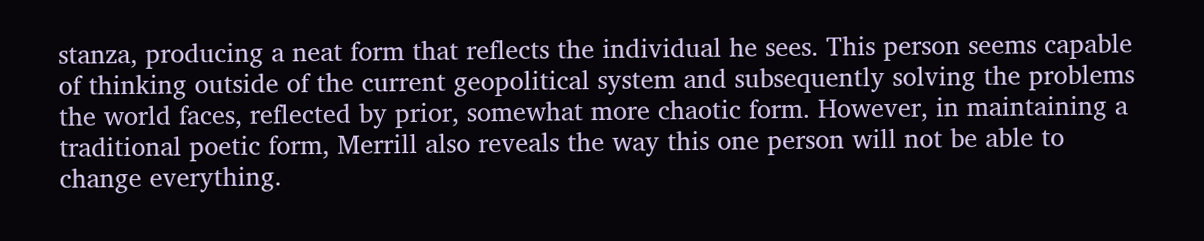stanza, producing a neat form that reflects the individual he sees. This person seems capable of thinking outside of the current geopolitical system and subsequently solving the problems the world faces, reflected by prior, somewhat more chaotic form. However, in maintaining a traditional poetic form, Merrill also reveals the way this one person will not be able to change everything.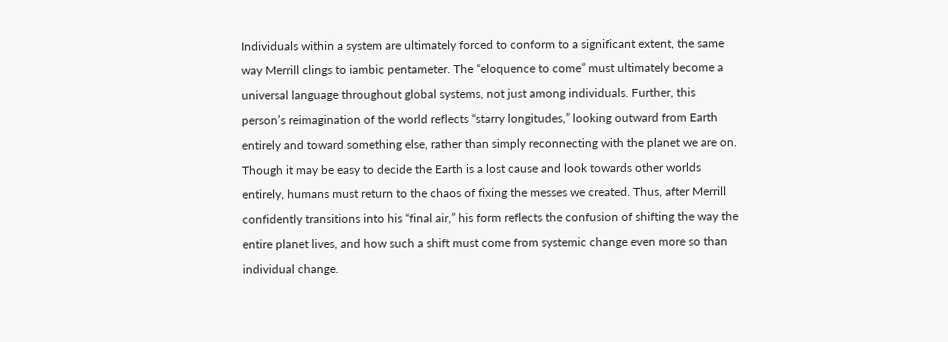Individuals within a system are ultimately forced to conform to a significant extent, the same way Merrill clings to iambic pentameter. The “eloquence to come” must ultimately become a universal language throughout global systems, not just among individuals. Further, this person’s reimagination of the world reflects “starry longitudes,” looking outward from Earth entirely and toward something else, rather than simply reconnecting with the planet we are on. Though it may be easy to decide the Earth is a lost cause and look towards other worlds entirely, humans must return to the chaos of fixing the messes we created. Thus, after Merrill confidently transitions into his “final air,” his form reflects the confusion of shifting the way the entire planet lives, and how such a shift must come from systemic change even more so than individual change.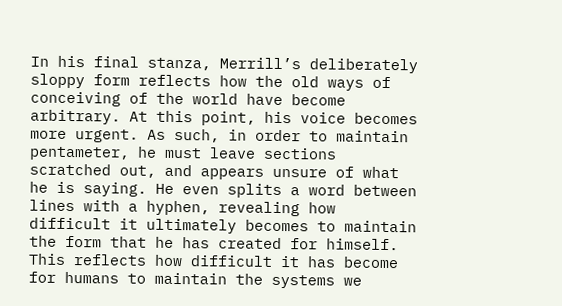In his final stanza, Merrill’s deliberately sloppy form reflects how the old ways of conceiving of the world have become arbitrary. At this point, his voice becomes more urgent. As such, in order to maintain pentameter, he must leave sections scratched out, and appears unsure of what he is saying. He even splits a word between lines with a hyphen, revealing how difficult it ultimately becomes to maintain the form that he has created for himself. This reflects how difficult it has become for humans to maintain the systems we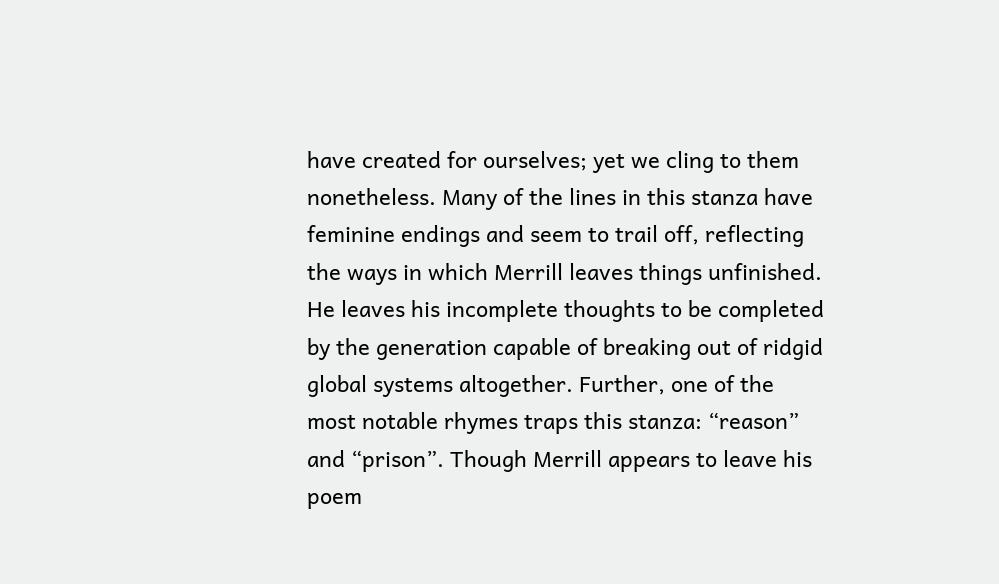have created for ourselves; yet we cling to them nonetheless. Many of the lines in this stanza have feminine endings and seem to trail off, reflecting the ways in which Merrill leaves things unfinished. He leaves his incomplete thoughts to be completed by the generation capable of breaking out of ridgid global systems altogether. Further, one of the most notable rhymes traps this stanza: “reason” and “prison”. Though Merrill appears to leave his poem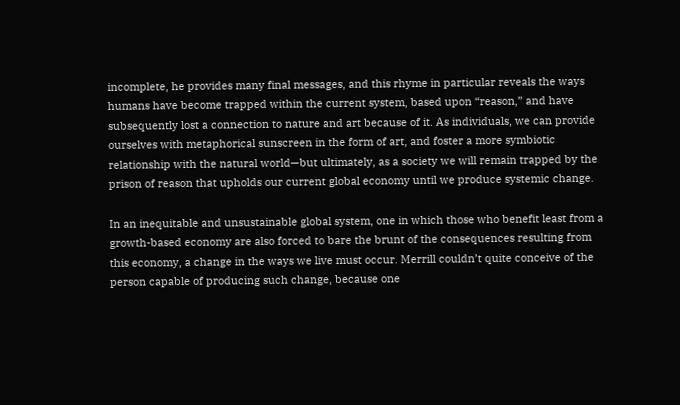incomplete, he provides many final messages, and this rhyme in particular reveals the ways humans have become trapped within the current system, based upon “reason,” and have subsequently lost a connection to nature and art because of it. As individuals, we can provide ourselves with metaphorical sunscreen in the form of art, and foster a more symbiotic relationship with the natural world—but ultimately, as a society we will remain trapped by the prison of reason that upholds our current global economy until we produce systemic change.

In an inequitable and unsustainable global system, one in which those who benefit least from a growth-based economy are also forced to bare the brunt of the consequences resulting from this economy, a change in the ways we live must occur. Merrill couldn’t quite conceive of the person capable of producing such change, because one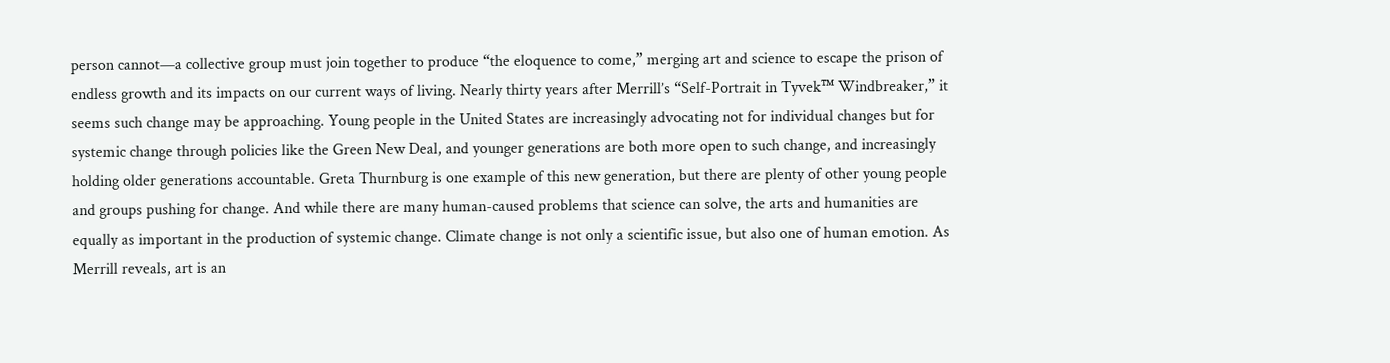person cannot—a collective group must join together to produce “the eloquence to come,” merging art and science to escape the prison of endless growth and its impacts on our current ways of living. Nearly thirty years after Merrill’s “Self-Portrait in Tyvek™ Windbreaker,” it seems such change may be approaching. Young people in the United States are increasingly advocating not for individual changes but for systemic change through policies like the Green New Deal, and younger generations are both more open to such change, and increasingly holding older generations accountable. Greta Thurnburg is one example of this new generation, but there are plenty of other young people and groups pushing for change. And while there are many human-caused problems that science can solve, the arts and humanities are equally as important in the production of systemic change. Climate change is not only a scientific issue, but also one of human emotion. As Merrill reveals, art is an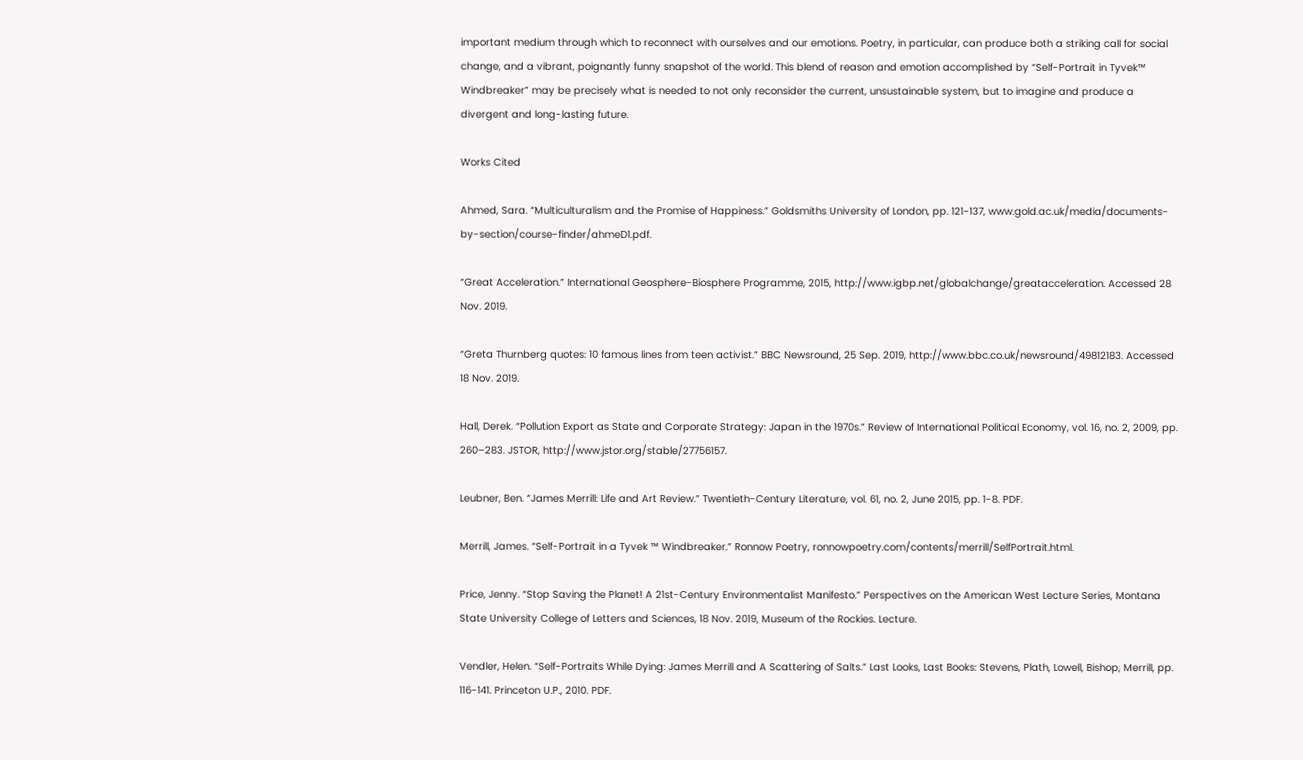important medium through which to reconnect with ourselves and our emotions. Poetry, in particular, can produce both a striking call for social change, and a vibrant, poignantly funny snapshot of the world. This blend of reason and emotion accomplished by “Self-Portrait in Tyvek™ Windbreaker” may be precisely what is needed to not only reconsider the current, unsustainable system, but to imagine and produce a divergent and long-lasting future.

Works Cited

Ahmed, Sara. “Multiculturalism and the Promise of Happiness.” Goldsmiths University of London, pp. 121-137, www.gold.ac.uk/media/documents-by-section/course-finder/ahmeD1.pdf.

“Great Acceleration.” International Geosphere-Biosphere Programme, 2015, http://www.igbp.net/globalchange/greatacceleration. Accessed 28 Nov. 2019.

“Greta Thurnberg quotes: 10 famous lines from teen activist.” BBC Newsround, 25 Sep. 2019, http://www.bbc.co.uk/newsround/49812183. Accessed 18 Nov. 2019.

Hall, Derek. “Pollution Export as State and Corporate Strategy: Japan in the 1970s.” Review of International Political Economy, vol. 16, no. 2, 2009, pp. 260–283. JSTOR, http://www.jstor.org/stable/27756157.

Leubner, Ben. “James Merrill: Life and Art Review.” Twentieth-Century Literature, vol. 61, no. 2, June 2015, pp. 1-8. PDF.

Merrill, James. “Self-Portrait in a Tyvek ™ Windbreaker.” Ronnow Poetry, ronnowpoetry.com/contents/merrill/SelfPortrait.html.

Price, Jenny. “Stop Saving the Planet! A 21st-Century Environmentalist Manifesto.” Perspectives on the American West Lecture Series, Montana State University College of Letters and Sciences, 18 Nov. 2019, Museum of the Rockies. Lecture.

Vendler, Helen. “Self-Portraits While Dying: James Merrill and A Scattering of Salts.” Last Looks, Last Books: Stevens, Plath, Lowell, Bishop, Merrill, pp. 116-141. Princeton U.P., 2010. PDF.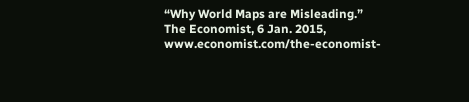“Why World Maps are Misleading.” The Economist, 6 Jan. 2015, www.economist.com/the-economist-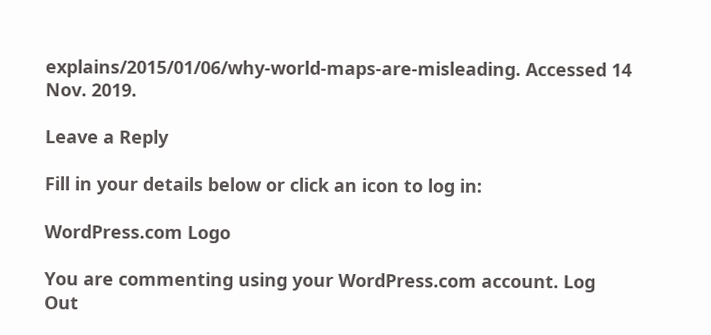explains/2015/01/06/why-world-maps-are-misleading. Accessed 14 Nov. 2019.

Leave a Reply

Fill in your details below or click an icon to log in:

WordPress.com Logo

You are commenting using your WordPress.com account. Log Out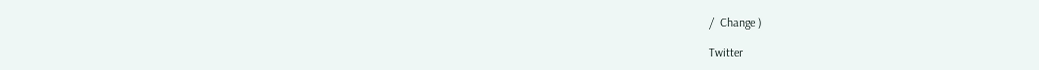/  Change )

Twitter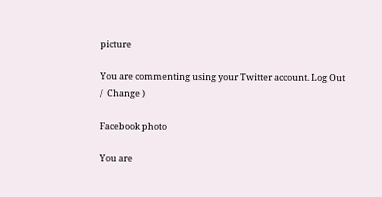picture

You are commenting using your Twitter account. Log Out /  Change )

Facebook photo

You are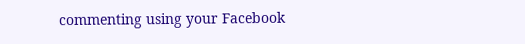commenting using your Facebook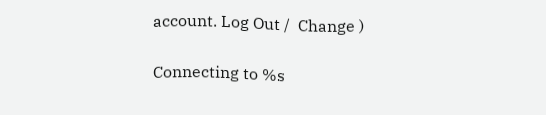account. Log Out /  Change )

Connecting to %s